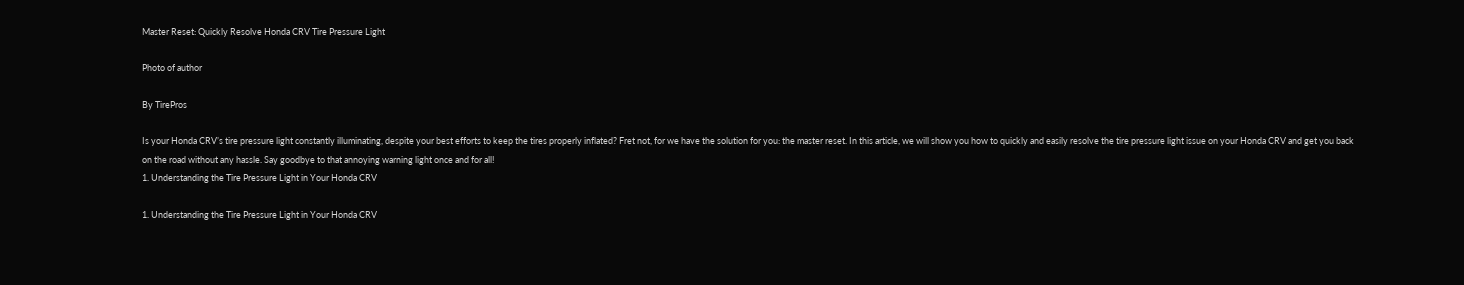Master Reset: Quickly Resolve Honda CRV Tire Pressure Light

Photo of author

By TirePros

Is your Honda CRV’s tire pressure light constantly illuminating, despite your best efforts to keep the tires properly inflated? Fret not, for we have the solution for you: the master reset. In this article, we will show you how to quickly and easily resolve the tire pressure light issue on your Honda CRV and get you back on the road without any hassle. Say goodbye to that annoying warning light once and for all!
1. Understanding the Tire Pressure Light in Your Honda CRV

1. Understanding the Tire Pressure Light in Your Honda CRV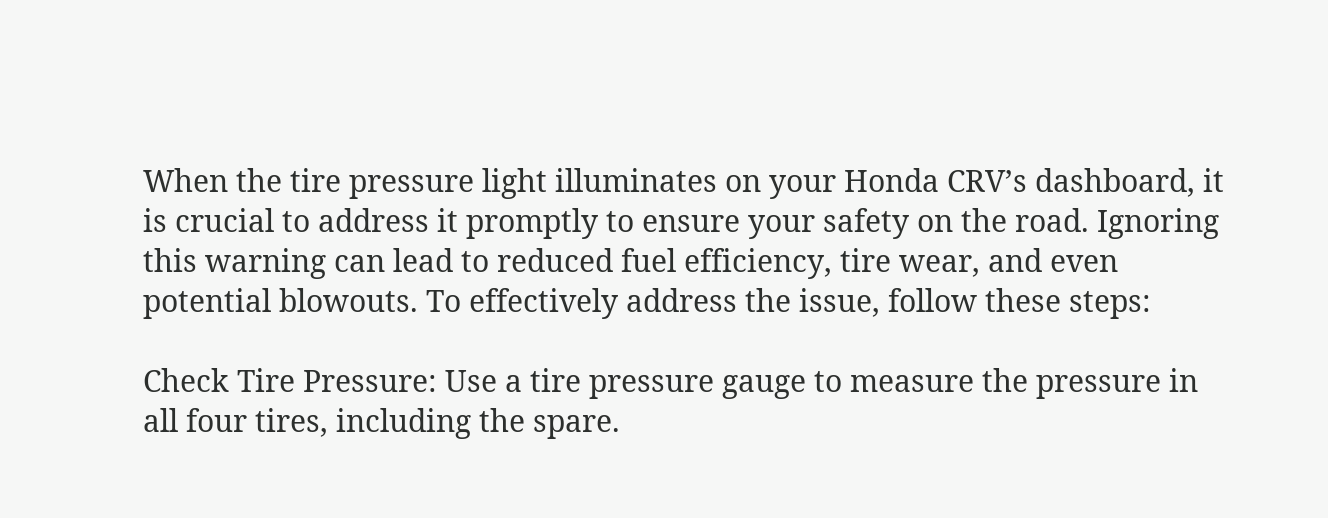When the tire pressure light illuminates on your Honda CRV’s dashboard, it is crucial to address it promptly to ensure your safety on the road. Ignoring this warning can lead to reduced fuel efficiency, tire wear, and even potential blowouts. To effectively address the issue, follow these steps:

Check Tire Pressure: Use a tire pressure gauge to measure the pressure in all four tires, including the spare.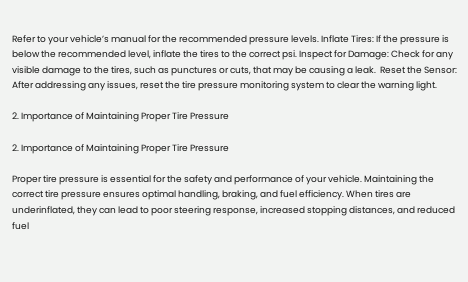Refer to your vehicle’s manual for the recommended pressure levels. Inflate Tires: If the pressure is below the recommended level, inflate the tires to the correct psi. Inspect for Damage: Check for any visible damage to the tires, such as punctures or cuts, that may be causing a leak.  Reset the Sensor:  After addressing any issues, reset the tire pressure monitoring system to clear the warning light.

2. Importance of Maintaining Proper Tire Pressure

2. Importance of Maintaining Proper Tire Pressure

Proper tire pressure is essential for the safety and performance of your vehicle. Maintaining the correct tire pressure ensures optimal handling, braking, and fuel efficiency. When tires are underinflated, they can lead to poor steering response, increased stopping distances, and reduced fuel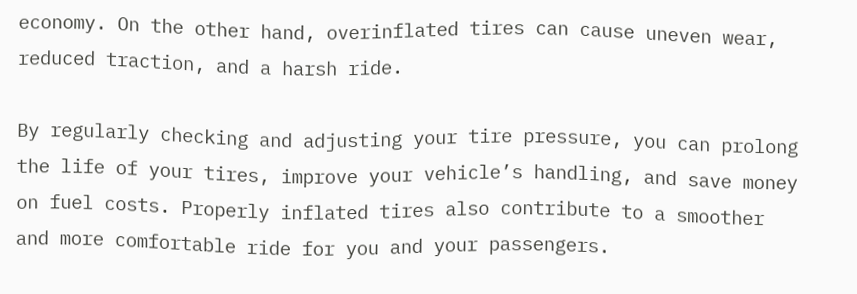economy. On the other hand, overinflated tires can cause uneven wear, reduced traction, and a harsh ride.

By regularly checking and adjusting your tire pressure, you can prolong the life of your tires, improve your vehicle’s handling, and save money on fuel costs. Properly inflated tires also contribute to a smoother and more comfortable ride for you and your passengers.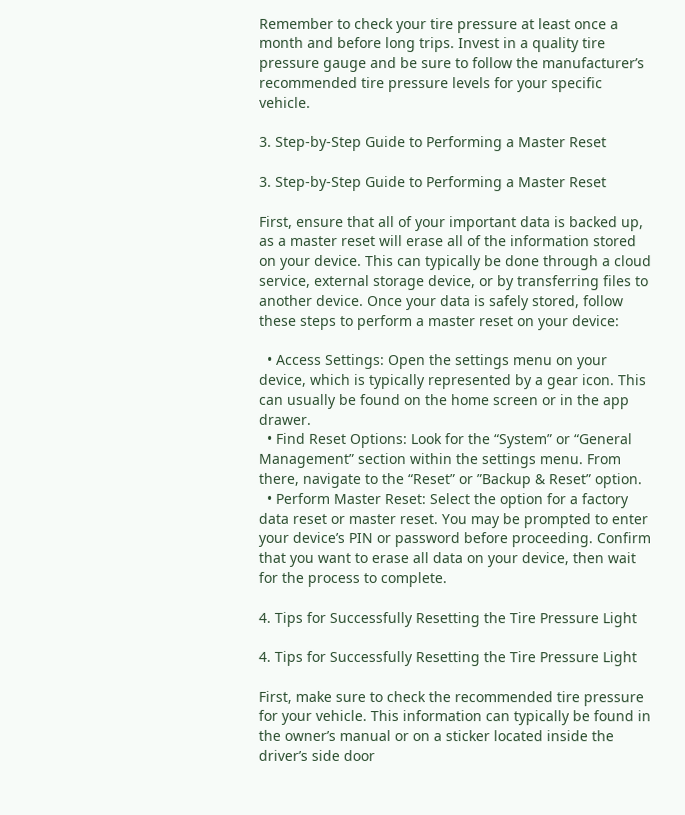Remember to check your tire pressure at least once a month and before long trips. Invest in a quality tire pressure gauge and be sure to follow the manufacturer’s recommended tire pressure levels for your specific vehicle.

3. Step-by-Step Guide to Performing a Master Reset

3. Step-by-Step Guide to Performing a Master Reset

First, ensure that all of your important data is backed up, as a master reset will erase all of the information stored on your device. This can typically be done through a cloud service, external storage device, or by transferring files to another device. Once your data is safely stored, follow these steps to perform a master reset on your device:

  • Access Settings: Open the settings menu on your device, which is typically represented by a gear icon. This can usually be found on the home screen or in the app drawer.
  • Find Reset Options: Look for the “System” or “General Management” section within the settings menu. From there, navigate to the “Reset” or ”Backup & Reset” option.
  • Perform Master Reset: Select the option for a factory data reset or master reset. You may be prompted to enter your device’s PIN or password before proceeding. Confirm that you want to erase all data on your device, then wait for the process to complete.

4. Tips for Successfully Resetting the Tire Pressure Light

4. Tips for Successfully Resetting the Tire Pressure Light

First, make sure to check the recommended tire pressure for your vehicle. This information can typically be found in the owner’s manual or on a sticker located inside the driver’s side door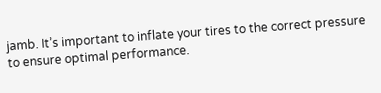jamb. It’s important to inflate your tires to the correct pressure to ensure optimal performance.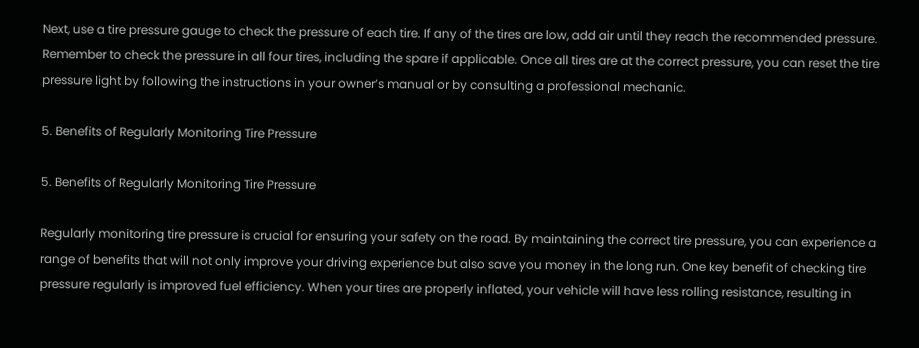Next, use a tire pressure gauge to check the pressure of each tire. If any of the tires are low, add air until they reach the recommended pressure. Remember to check the pressure in all four tires, including the spare if applicable. Once all tires are at the correct pressure, you can reset the tire pressure light by following the instructions in your owner’s manual or by consulting a professional mechanic.

5. Benefits of Regularly Monitoring Tire Pressure

5. Benefits of Regularly Monitoring Tire Pressure

Regularly monitoring tire pressure is crucial for ensuring your safety on the road. By maintaining the correct tire pressure, you can experience a range of benefits that will not only improve your driving experience but also save you money in the long run. One key benefit of checking tire pressure regularly is improved fuel efficiency. When your tires are properly inflated, your vehicle will have less rolling resistance, resulting in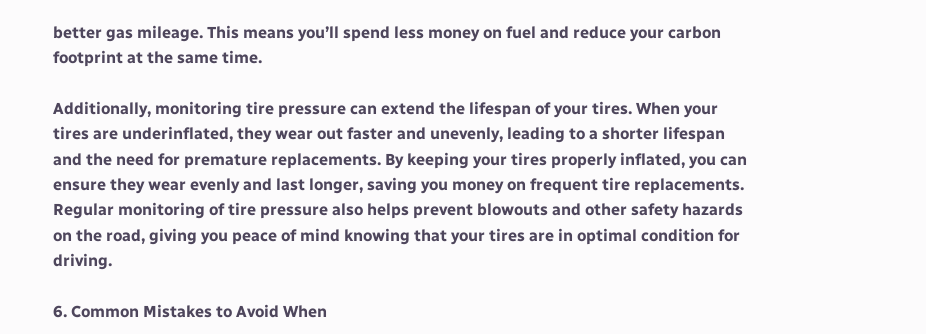better gas mileage. This means you’ll spend less money on fuel and reduce your carbon footprint at the same time.

Additionally, monitoring tire pressure can extend the lifespan of your tires. When your tires are underinflated, they wear out faster and unevenly, leading to a shorter lifespan and the need for premature replacements. By keeping your tires properly inflated, you can ensure they wear evenly and last longer, saving you money on frequent tire replacements. Regular monitoring of tire pressure also helps prevent blowouts and other safety hazards on the road, giving you peace of mind knowing that your tires are in optimal condition for driving.

6. Common Mistakes to Avoid When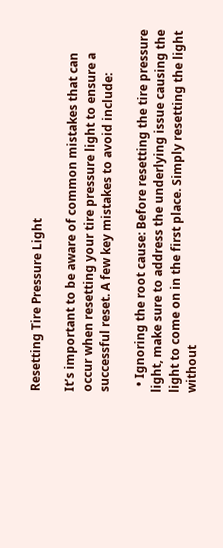Resetting Tire Pressure Light

It’s important to be aware of common mistakes that can occur when resetting your tire pressure light to ensure a successful reset. A few key mistakes to avoid include:

  • Ignoring the root cause: Before resetting the tire pressure light, make sure to address the underlying issue causing the light to come on in the first place. Simply resetting the light without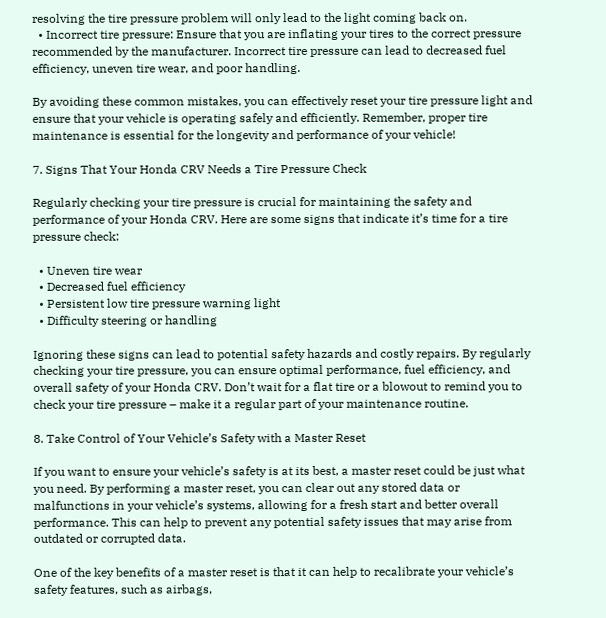resolving the tire pressure problem will only lead to the light coming back on.
  • Incorrect tire pressure: Ensure that you are inflating your tires to the correct pressure recommended by the manufacturer. Incorrect tire pressure can lead to decreased fuel efficiency, uneven tire wear, and poor handling.

By avoiding these common mistakes, you can effectively reset your tire pressure light and ensure that your vehicle is operating safely and efficiently. Remember, proper tire maintenance is essential for the longevity and performance of your vehicle!

7. Signs That Your Honda CRV Needs a Tire Pressure Check

Regularly checking your tire pressure is crucial for maintaining the safety and performance of your Honda CRV. Here are some signs that indicate it’s time for a tire pressure check:

  • Uneven tire wear
  • Decreased fuel efficiency
  • Persistent low tire pressure warning light
  • Difficulty steering or handling

Ignoring these signs can lead to potential safety hazards and costly repairs. By regularly checking your tire pressure, you can ensure optimal performance, fuel efficiency, and overall safety of your Honda CRV. Don’t wait for a flat tire or a blowout to remind you to check your tire pressure – make it a regular part of your maintenance routine.

8. Take Control of Your Vehicle’s Safety with a Master Reset

If you want to ensure your vehicle’s safety is at its best, a master reset could be just what you need. By performing a master reset, you can clear out any stored data or malfunctions in your vehicle’s systems, allowing for a fresh start and better overall performance. This can help to prevent any potential safety issues that may arise from outdated or corrupted data.

One of the key benefits of a master reset is that it can help to recalibrate your vehicle’s safety features, such as airbags,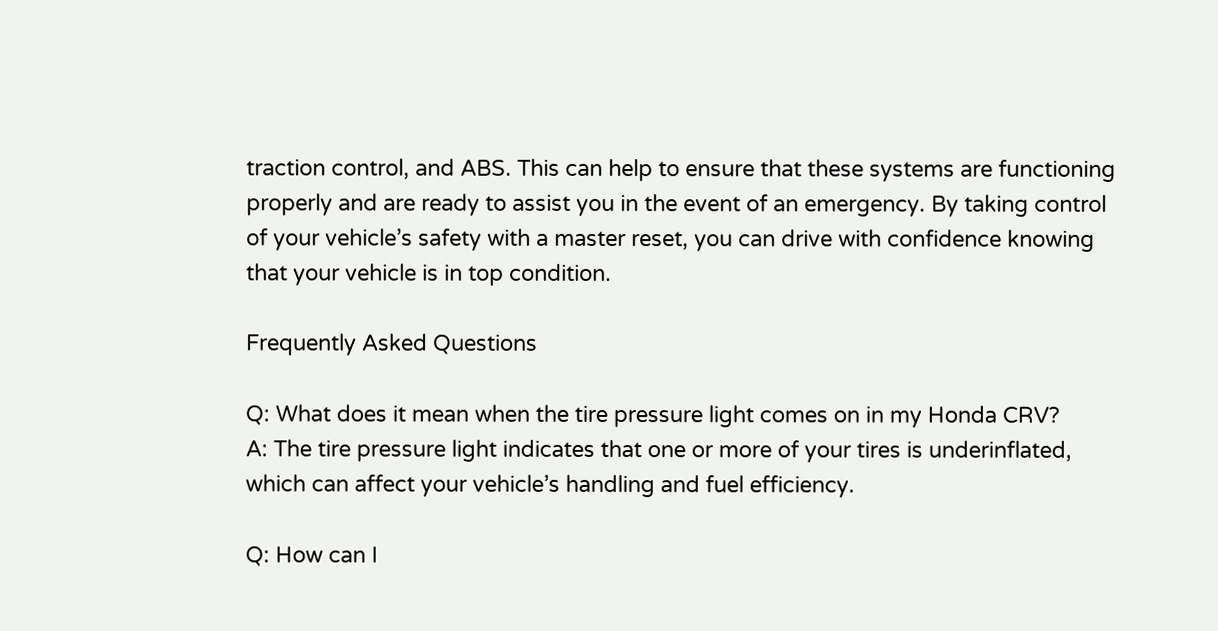traction control, and ABS. This can help to ensure that these systems are functioning properly and are ready to assist you in the event of an emergency. By taking control of your vehicle’s safety with a master reset, you can drive with confidence knowing that your vehicle is in top condition.

Frequently Asked Questions

Q: What does it mean when the tire pressure light comes on in my Honda CRV?
A: The tire pressure light indicates that one or more of your tires is underinflated, which can affect your vehicle’s handling and fuel efficiency.

Q: How can I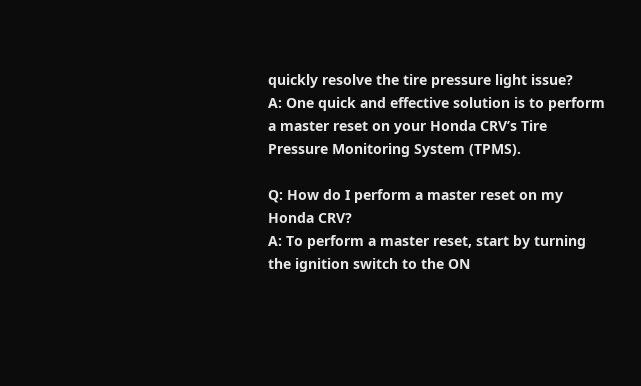quickly resolve the tire pressure light issue?
A: One quick and effective solution is to perform a master reset on your Honda CRV’s Tire Pressure Monitoring System (TPMS).

Q: How do I perform a master reset on my Honda CRV?
A: To perform a master reset, start by turning the ignition switch to the ON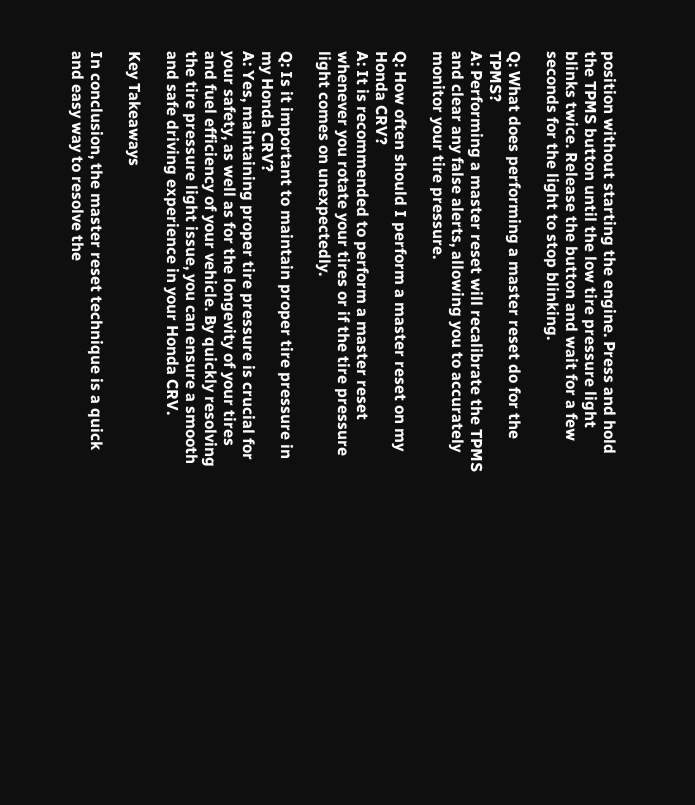position without starting the engine. Press and hold the TPMS button until the low tire pressure light blinks twice. Release the button and wait for a few seconds for the light to stop blinking.

Q: What does performing a master reset do for the TPMS?
A: Performing a master reset will recalibrate the TPMS and clear any false alerts, allowing you to accurately monitor your tire pressure.

Q: How often should I perform a master reset on my Honda CRV?
A: It is recommended to perform a master reset whenever you rotate your tires or if the tire pressure light comes on unexpectedly.

Q: Is it important to maintain proper tire pressure in my Honda CRV?
A: Yes, maintaining proper tire pressure is crucial for your safety, as well as for the longevity of your tires and fuel efficiency of your vehicle. By quickly resolving the tire pressure light issue, you can ensure a smooth and safe driving experience in your Honda CRV.

Key Takeaways

In conclusion, the master reset technique is a quick and easy way to resolve the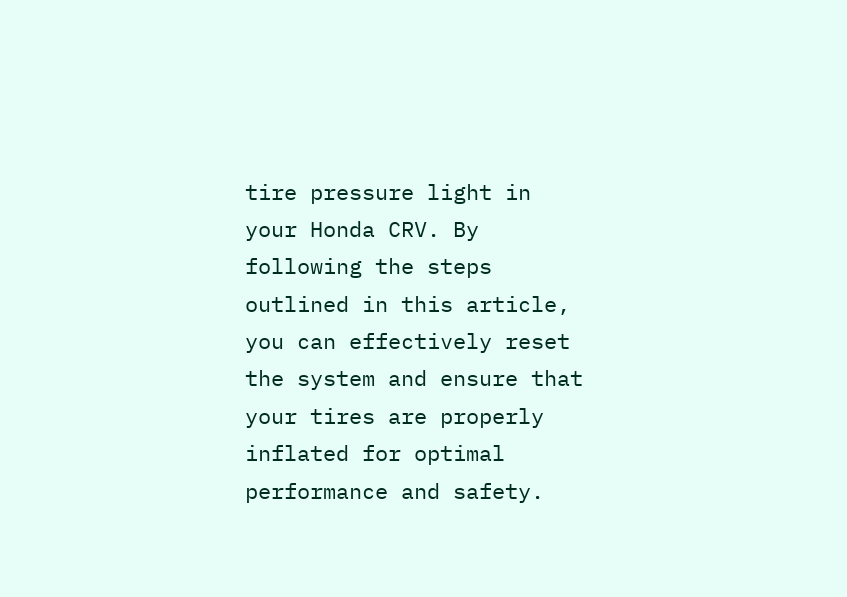tire pressure light in your Honda CRV. By following the steps outlined in this article, you can effectively reset the system and ensure that your tires are properly inflated for optimal performance and safety.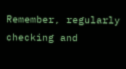Remember, regularly checking and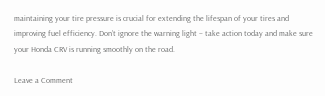maintaining your tire pressure is crucial for extending the lifespan of your tires and improving fuel efficiency. Don’t ignore the warning light – take action today and make sure your Honda CRV is running smoothly on the road.

Leave a Comment